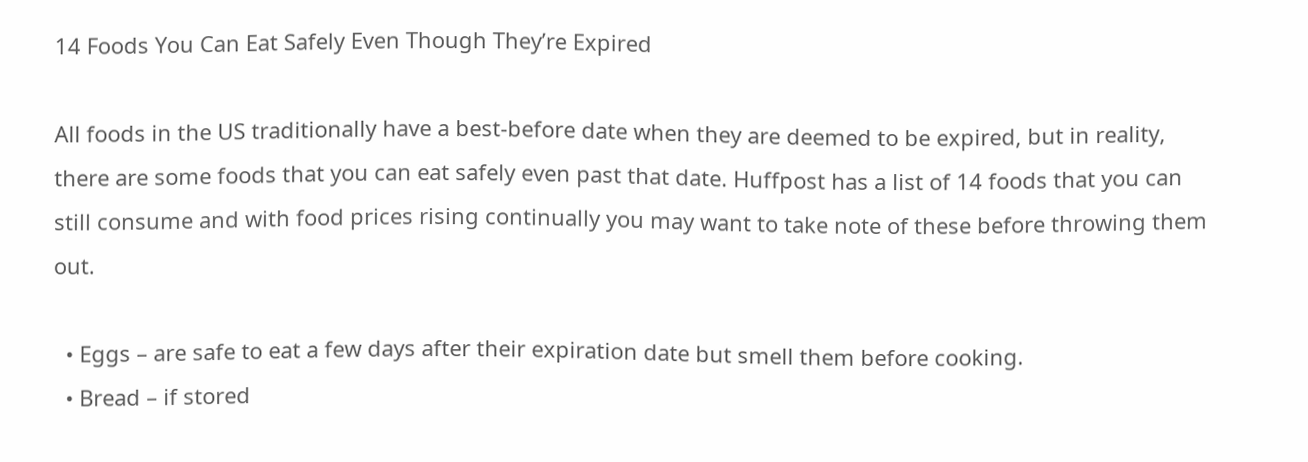14 Foods You Can Eat Safely Even Though They’re Expired

All foods in the US traditionally have a best-before date when they are deemed to be expired, but in reality, there are some foods that you can eat safely even past that date. Huffpost has a list of 14 foods that you can still consume and with food prices rising continually you may want to take note of these before throwing them out.

  • Eggs – are safe to eat a few days after their expiration date but smell them before cooking.
  • Bread – if stored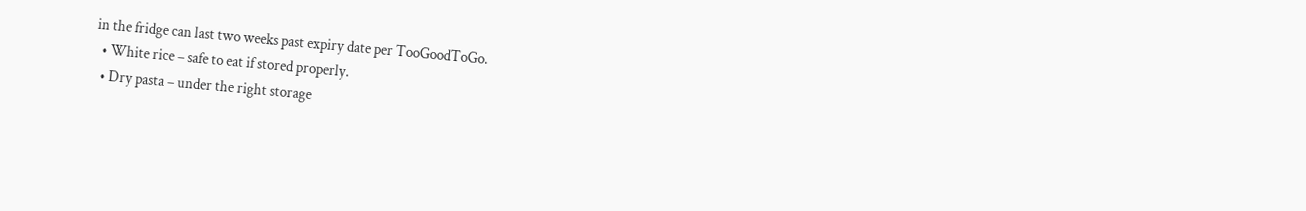in the fridge can last two weeks past expiry date per TooGoodToGo.
  • White rice – safe to eat if stored properly.
  • Dry pasta – under the right storage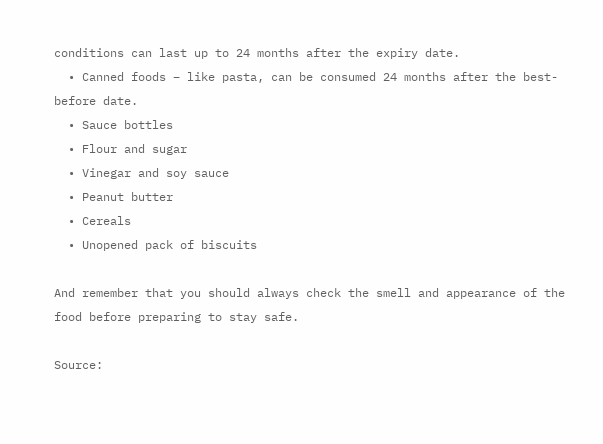conditions can last up to 24 months after the expiry date.
  • Canned foods – like pasta, can be consumed 24 months after the best-before date.
  • Sauce bottles
  • Flour and sugar
  • Vinegar and soy sauce
  • Peanut butter
  • Cereals
  • Unopened pack of biscuits

And remember that you should always check the smell and appearance of the food before preparing to stay safe.

Source: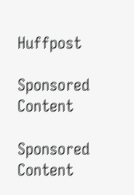Huffpost

Sponsored Content

Sponsored Content